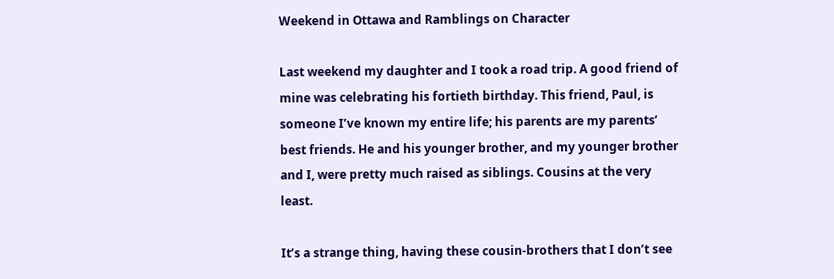Weekend in Ottawa and Ramblings on Character

Last weekend my daughter and I took a road trip. A good friend of mine was celebrating his fortieth birthday. This friend, Paul, is someone I’ve known my entire life; his parents are my parents’ best friends. He and his younger brother, and my younger brother and I, were pretty much raised as siblings. Cousins at the very least.

It’s a strange thing, having these cousin-brothers that I don’t see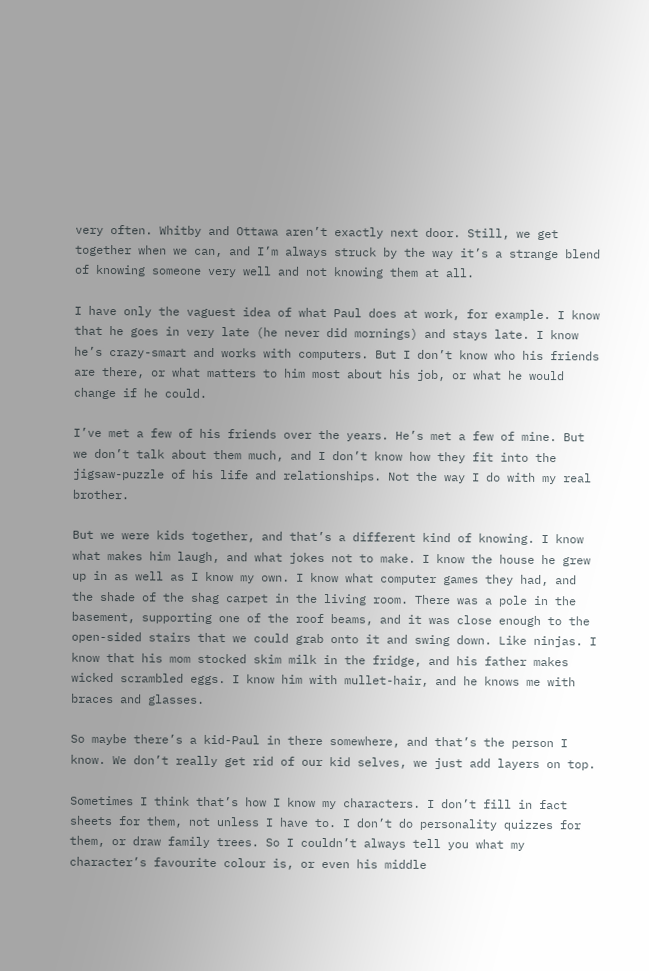very often. Whitby and Ottawa aren’t exactly next door. Still, we get together when we can, and I’m always struck by the way it’s a strange blend of knowing someone very well and not knowing them at all.

I have only the vaguest idea of what Paul does at work, for example. I know that he goes in very late (he never did mornings) and stays late. I know he’s crazy-smart and works with computers. But I don’t know who his friends are there, or what matters to him most about his job, or what he would change if he could.

I’ve met a few of his friends over the years. He’s met a few of mine. But we don’t talk about them much, and I don’t know how they fit into the jigsaw-puzzle of his life and relationships. Not the way I do with my real brother.

But we were kids together, and that’s a different kind of knowing. I know what makes him laugh, and what jokes not to make. I know the house he grew up in as well as I know my own. I know what computer games they had, and the shade of the shag carpet in the living room. There was a pole in the basement, supporting one of the roof beams, and it was close enough to the open-sided stairs that we could grab onto it and swing down. Like ninjas. I know that his mom stocked skim milk in the fridge, and his father makes wicked scrambled eggs. I know him with mullet-hair, and he knows me with braces and glasses.

So maybe there’s a kid-Paul in there somewhere, and that’s the person I know. We don’t really get rid of our kid selves, we just add layers on top.

Sometimes I think that’s how I know my characters. I don’t fill in fact sheets for them, not unless I have to. I don’t do personality quizzes for them, or draw family trees. So I couldn’t always tell you what my character’s favourite colour is, or even his middle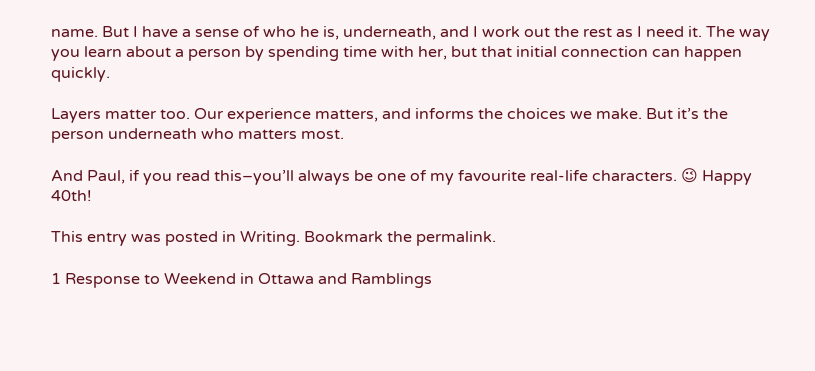name. But I have a sense of who he is, underneath, and I work out the rest as I need it. The way you learn about a person by spending time with her, but that initial connection can happen quickly.

Layers matter too. Our experience matters, and informs the choices we make. But it’s the person underneath who matters most.

And Paul, if you read this–you’ll always be one of my favourite real-life characters. 😉 Happy 40th!

This entry was posted in Writing. Bookmark the permalink.

1 Response to Weekend in Ottawa and Ramblings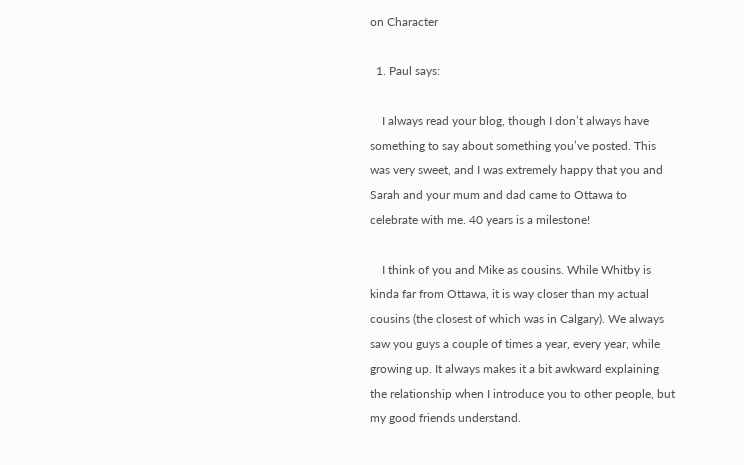on Character

  1. Paul says:

    I always read your blog, though I don’t always have something to say about something you’ve posted. This was very sweet, and I was extremely happy that you and Sarah and your mum and dad came to Ottawa to celebrate with me. 40 years is a milestone!

    I think of you and Mike as cousins. While Whitby is kinda far from Ottawa, it is way closer than my actual cousins (the closest of which was in Calgary). We always saw you guys a couple of times a year, every year, while growing up. It always makes it a bit awkward explaining the relationship when I introduce you to other people, but my good friends understand.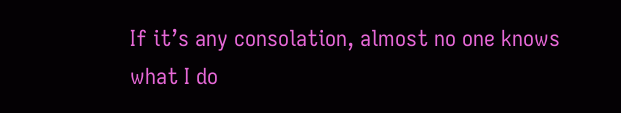If it’s any consolation, almost no one knows what I do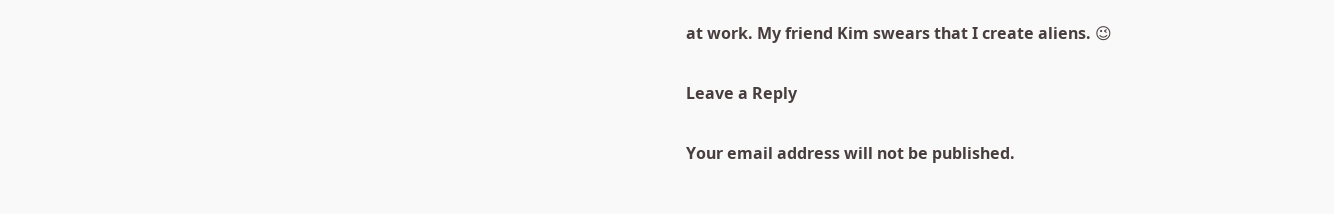at work. My friend Kim swears that I create aliens. 😉

Leave a Reply

Your email address will not be published.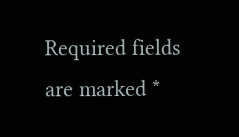Required fields are marked *